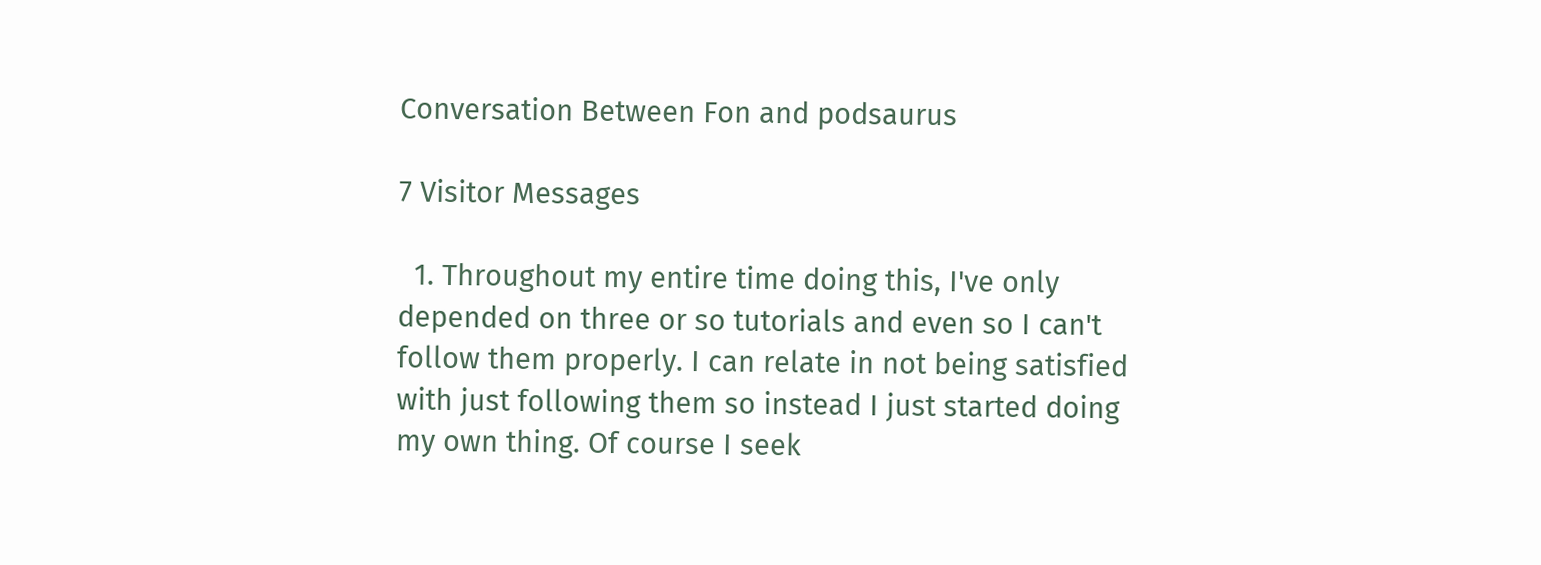Conversation Between Fon and podsaurus

7 Visitor Messages

  1. Throughout my entire time doing this, I've only depended on three or so tutorials and even so I can't follow them properly. I can relate in not being satisfied with just following them so instead I just started doing my own thing. Of course I seek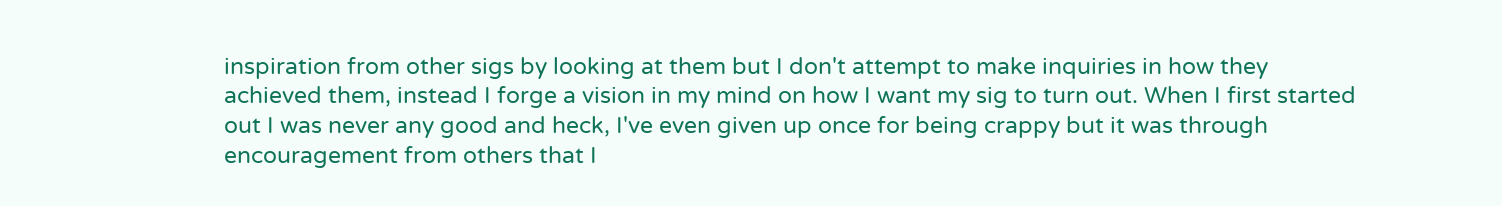inspiration from other sigs by looking at them but I don't attempt to make inquiries in how they achieved them, instead I forge a vision in my mind on how I want my sig to turn out. When I first started out I was never any good and heck, I've even given up once for being crappy but it was through encouragement from others that I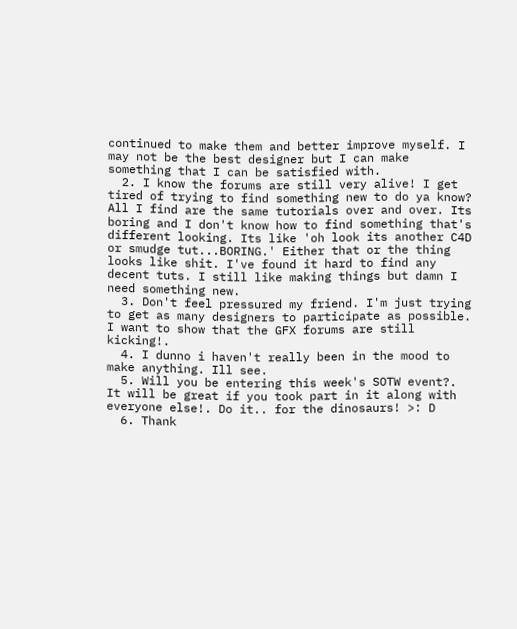continued to make them and better improve myself. I may not be the best designer but I can make something that I can be satisfied with.
  2. I know the forums are still very alive! I get tired of trying to find something new to do ya know? All I find are the same tutorials over and over. Its boring and I don't know how to find something that's different looking. Its like 'oh look its another C4D or smudge tut...BORING.' Either that or the thing looks like shit. I've found it hard to find any decent tuts. I still like making things but damn I need something new.
  3. Don't feel pressured my friend. I'm just trying to get as many designers to participate as possible. I want to show that the GFX forums are still kicking!.
  4. I dunno i haven't really been in the mood to make anything. Ill see.
  5. Will you be entering this week's SOTW event?. It will be great if you took part in it along with everyone else!. Do it.. for the dinosaurs! >: D
  6. Thank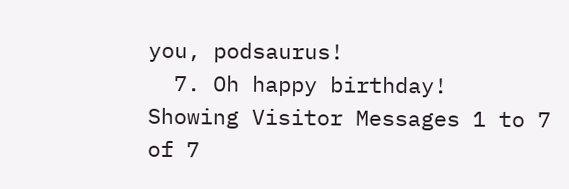you, podsaurus!
  7. Oh happy birthday!
Showing Visitor Messages 1 to 7 of 7